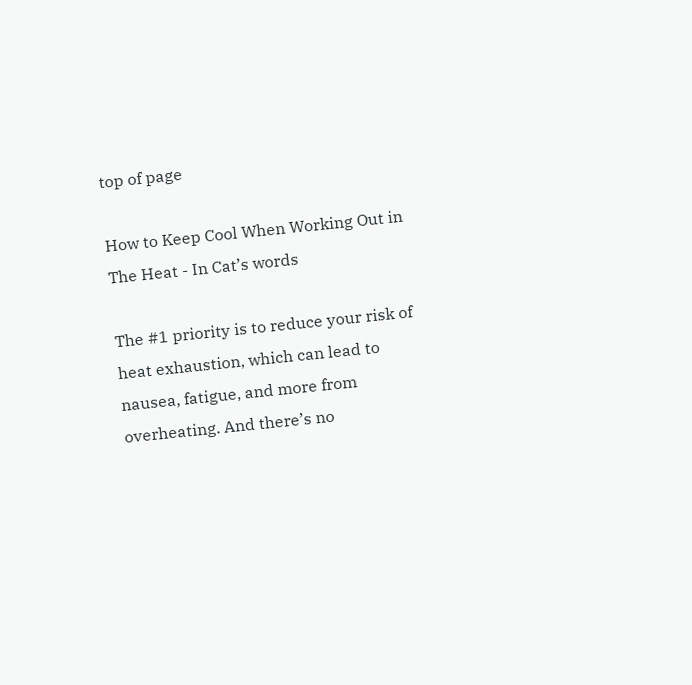top of page

How to Keep Cool When Working Out in The Heat - In Cat’s words

The #1 priority is to reduce your risk of heat exhaustion, which can lead to nausea, fatigue, and more from overheating. And there’s no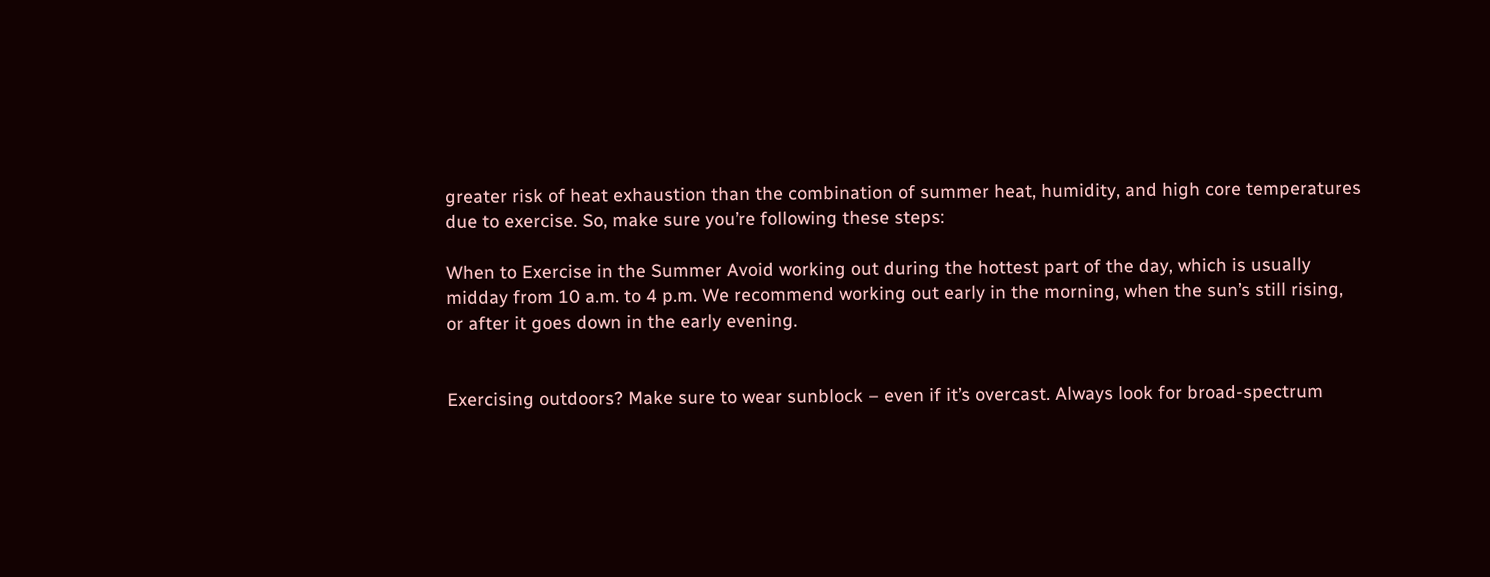greater risk of heat exhaustion than the combination of summer heat, humidity, and high core temperatures due to exercise. So, make sure you’re following these steps:

When to Exercise in the Summer Avoid working out during the hottest part of the day, which is usually midday from 10 a.m. to 4 p.m. We recommend working out early in the morning, when the sun’s still rising, or after it goes down in the early evening.


Exercising outdoors? Make sure to wear sunblock – even if it’s overcast. Always look for broad-spectrum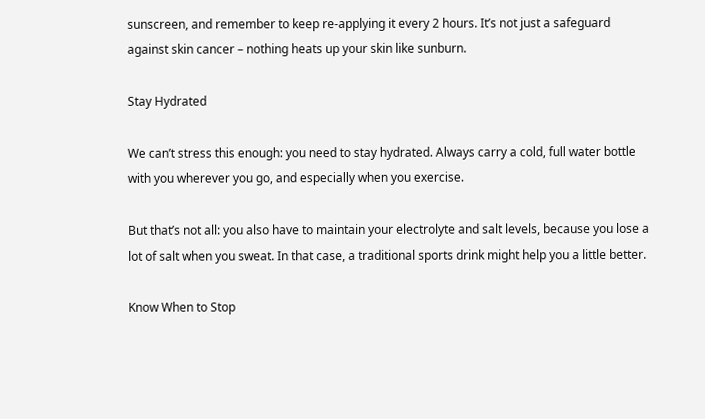sunscreen, and remember to keep re-applying it every 2 hours. It’s not just a safeguard against skin cancer – nothing heats up your skin like sunburn.

Stay Hydrated

We can’t stress this enough: you need to stay hydrated. Always carry a cold, full water bottle with you wherever you go, and especially when you exercise.

But that’s not all: you also have to maintain your electrolyte and salt levels, because you lose a lot of salt when you sweat. In that case, a traditional sports drink might help you a little better.

Know When to Stop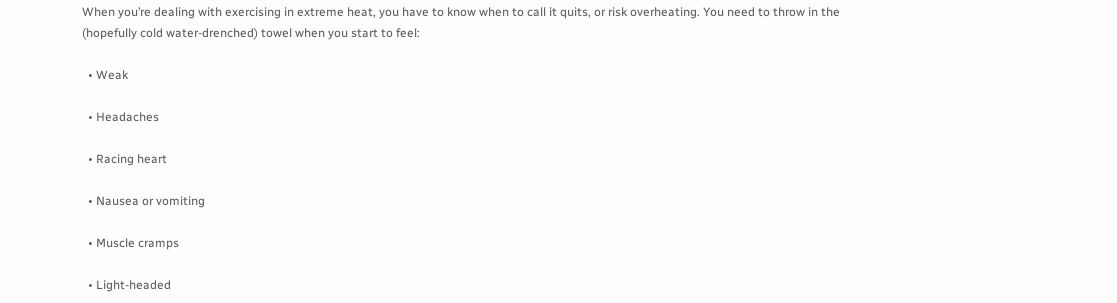When you’re dealing with exercising in extreme heat, you have to know when to call it quits, or risk overheating. You need to throw in the (hopefully cold water-drenched) towel when you start to feel:

  • Weak

  • Headaches

  • Racing heart

  • Nausea or vomiting

  • Muscle cramps

  • Light-headed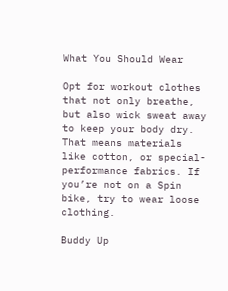What You Should Wear

Opt for workout clothes that not only breathe, but also wick sweat away to keep your body dry. That means materials like cotton, or special-performance fabrics. If you’re not on a Spin bike, try to wear loose clothing.

Buddy Up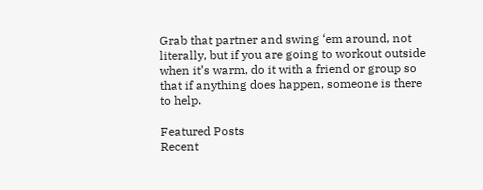Grab that partner and swing ‘em around, not literally, but if you are going to workout outside when it’s warm, do it with a friend or group so that if anything does happen, someone is there to help.

Featured Posts
Recent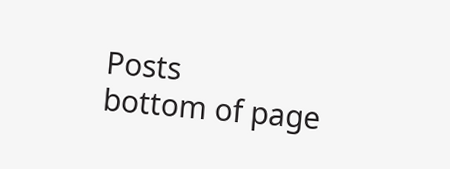Posts
bottom of page